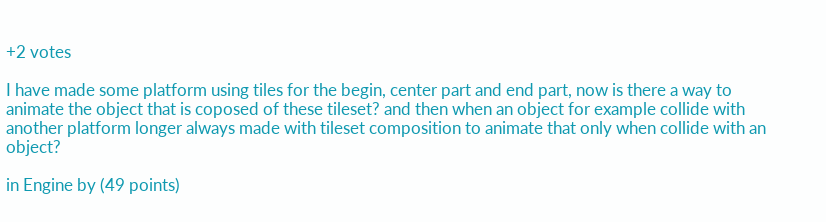+2 votes

I have made some platform using tiles for the begin, center part and end part, now is there a way to animate the object that is coposed of these tileset? and then when an object for example collide with another platform longer always made with tileset composition to animate that only when collide with an object?

in Engine by (49 points)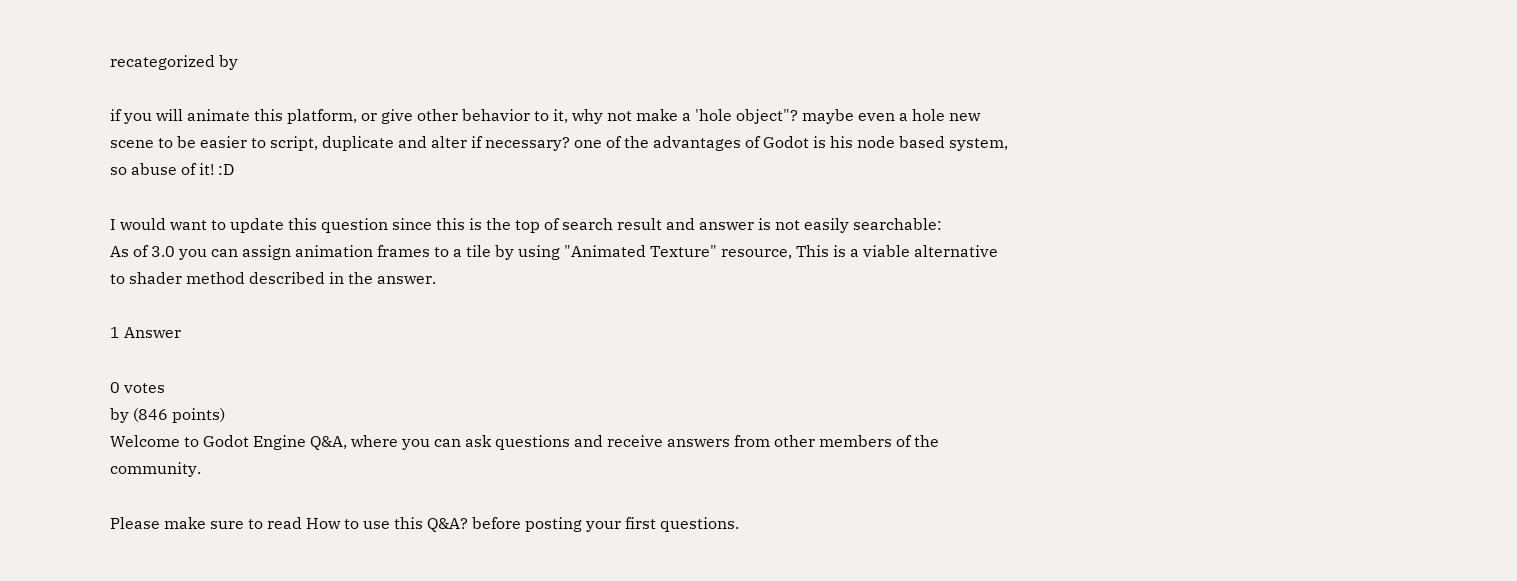recategorized by

if you will animate this platform, or give other behavior to it, why not make a 'hole object"? maybe even a hole new scene to be easier to script, duplicate and alter if necessary? one of the advantages of Godot is his node based system, so abuse of it! :D

I would want to update this question since this is the top of search result and answer is not easily searchable:
As of 3.0 you can assign animation frames to a tile by using "Animated Texture" resource, This is a viable alternative to shader method described in the answer.

1 Answer

0 votes
by (846 points)
Welcome to Godot Engine Q&A, where you can ask questions and receive answers from other members of the community.

Please make sure to read How to use this Q&A? before posting your first questions.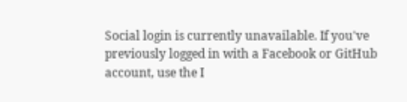Social login is currently unavailable. If you've previously logged in with a Facebook or GitHub account, use the I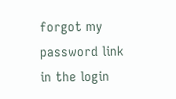forgot my password link in the login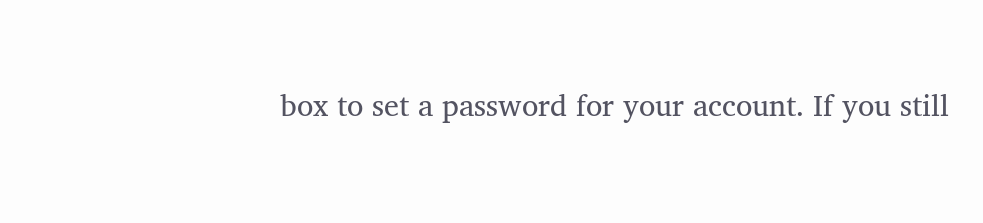box to set a password for your account. If you still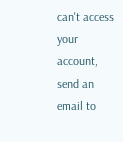can't access your account, send an email to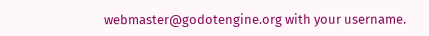webmaster@godotengine.org with your username.